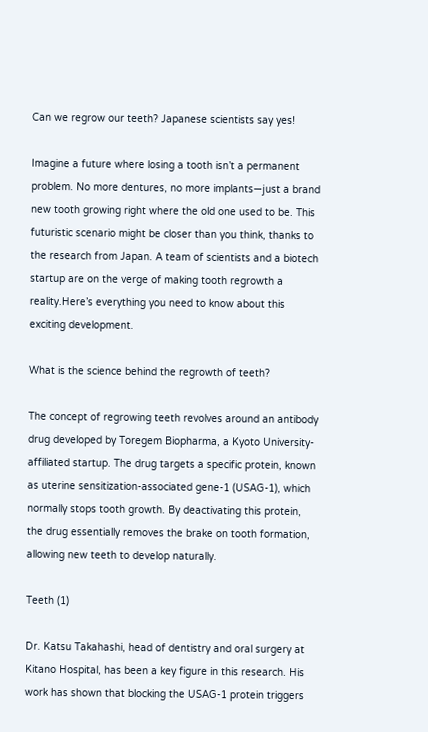Can we regrow our teeth? Japanese scientists say yes!

Imagine a future where losing a tooth isn’t a permanent problem. No more dentures, no more implants—just a brand new tooth growing right where the old one used to be. This futuristic scenario might be closer than you think, thanks to the research from Japan. A team of scientists and a biotech startup are on the verge of making tooth regrowth a reality.Here’s everything you need to know about this exciting development.

What is the science behind the regrowth of teeth?

The concept of regrowing teeth revolves around an antibody drug developed by Toregem Biopharma, a Kyoto University-affiliated startup. The drug targets a specific protein, known as uterine sensitization-associated gene-1 (USAG-1), which normally stops tooth growth. By deactivating this protein, the drug essentially removes the brake on tooth formation, allowing new teeth to develop naturally.

Teeth (1)

Dr. Katsu Takahashi, head of dentistry and oral surgery at Kitano Hospital, has been a key figure in this research. His work has shown that blocking the USAG-1 protein triggers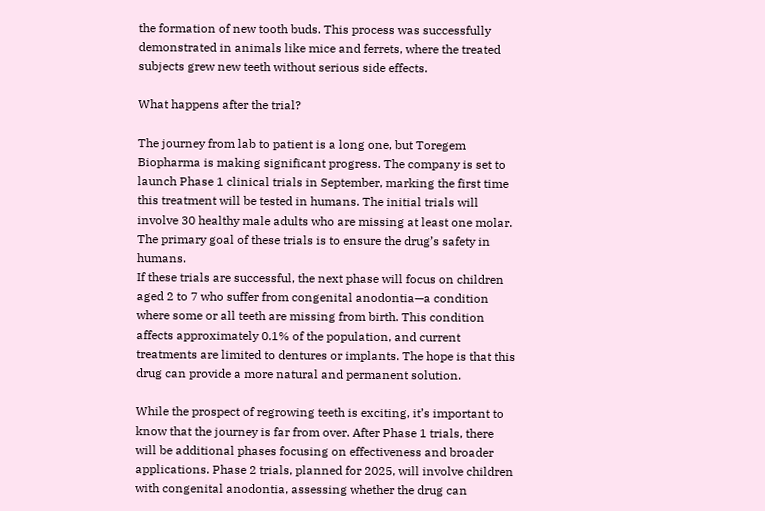the formation of new tooth buds. This process was successfully demonstrated in animals like mice and ferrets, where the treated subjects grew new teeth without serious side effects.

What happens after the trial?

The journey from lab to patient is a long one, but Toregem Biopharma is making significant progress. The company is set to launch Phase 1 clinical trials in September, marking the first time this treatment will be tested in humans. The initial trials will involve 30 healthy male adults who are missing at least one molar. The primary goal of these trials is to ensure the drug’s safety in humans.
If these trials are successful, the next phase will focus on children aged 2 to 7 who suffer from congenital anodontia—a condition where some or all teeth are missing from birth. This condition affects approximately 0.1% of the population, and current treatments are limited to dentures or implants. The hope is that this drug can provide a more natural and permanent solution.

While the prospect of regrowing teeth is exciting, it’s important to know that the journey is far from over. After Phase 1 trials, there will be additional phases focusing on effectiveness and broader applications. Phase 2 trials, planned for 2025, will involve children with congenital anodontia, assessing whether the drug can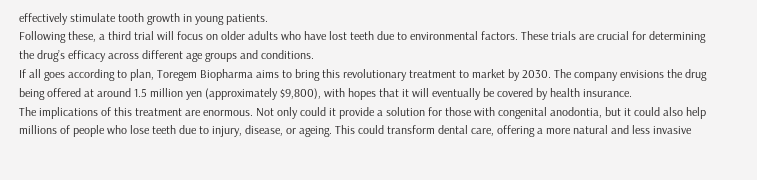effectively stimulate tooth growth in young patients.
Following these, a third trial will focus on older adults who have lost teeth due to environmental factors. These trials are crucial for determining the drug’s efficacy across different age groups and conditions.
If all goes according to plan, Toregem Biopharma aims to bring this revolutionary treatment to market by 2030. The company envisions the drug being offered at around 1.5 million yen (approximately $9,800), with hopes that it will eventually be covered by health insurance.
The implications of this treatment are enormous. Not only could it provide a solution for those with congenital anodontia, but it could also help millions of people who lose teeth due to injury, disease, or ageing. This could transform dental care, offering a more natural and less invasive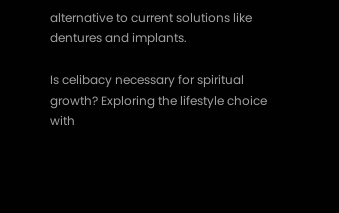alternative to current solutions like dentures and implants.

Is celibacy necessary for spiritual growth? Exploring the lifestyle choice with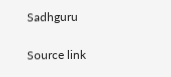Sadhguru

Source link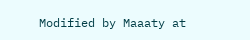Modified by Maaaty at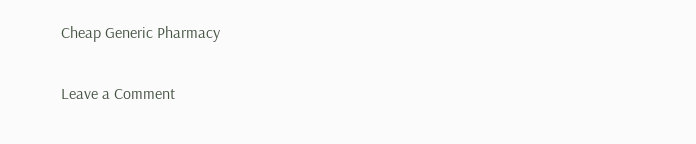Cheap Generic Pharmacy

Leave a Comment